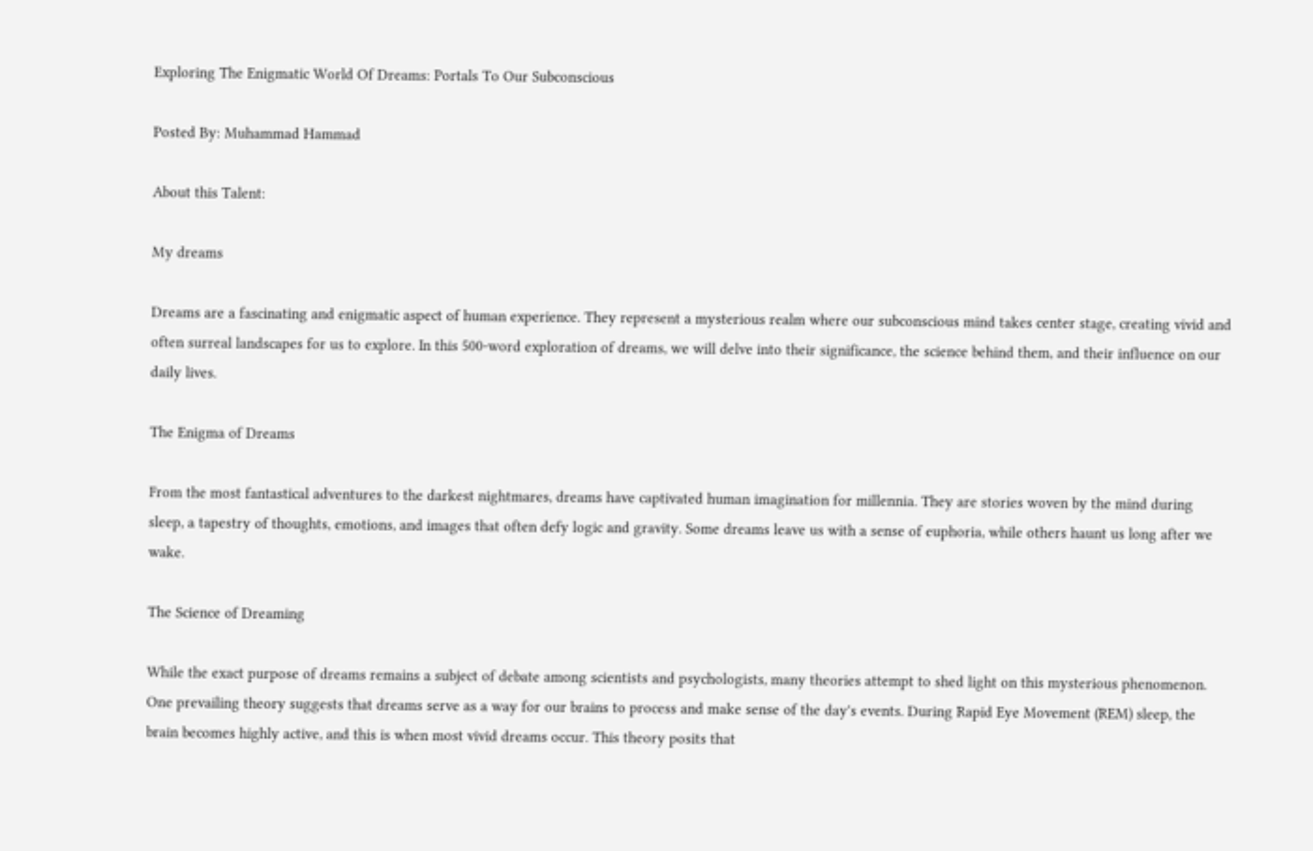Exploring The Enigmatic World Of Dreams: Portals To Our Subconscious

Posted By: Muhammad Hammad

About this Talent:

My dreams

Dreams are a fascinating and enigmatic aspect of human experience. They represent a mysterious realm where our subconscious mind takes center stage, creating vivid and often surreal landscapes for us to explore. In this 500-word exploration of dreams, we will delve into their significance, the science behind them, and their influence on our daily lives.

The Enigma of Dreams

From the most fantastical adventures to the darkest nightmares, dreams have captivated human imagination for millennia. They are stories woven by the mind during sleep, a tapestry of thoughts, emotions, and images that often defy logic and gravity. Some dreams leave us with a sense of euphoria, while others haunt us long after we wake.

The Science of Dreaming

While the exact purpose of dreams remains a subject of debate among scientists and psychologists, many theories attempt to shed light on this mysterious phenomenon. One prevailing theory suggests that dreams serve as a way for our brains to process and make sense of the day's events. During Rapid Eye Movement (REM) sleep, the brain becomes highly active, and this is when most vivid dreams occur. This theory posits that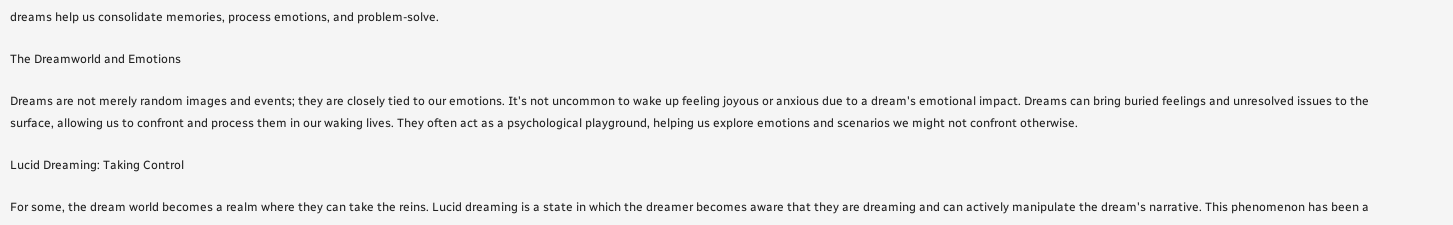dreams help us consolidate memories, process emotions, and problem-solve.

The Dreamworld and Emotions

Dreams are not merely random images and events; they are closely tied to our emotions. It's not uncommon to wake up feeling joyous or anxious due to a dream's emotional impact. Dreams can bring buried feelings and unresolved issues to the surface, allowing us to confront and process them in our waking lives. They often act as a psychological playground, helping us explore emotions and scenarios we might not confront otherwise.

Lucid Dreaming: Taking Control

For some, the dream world becomes a realm where they can take the reins. Lucid dreaming is a state in which the dreamer becomes aware that they are dreaming and can actively manipulate the dream's narrative. This phenomenon has been a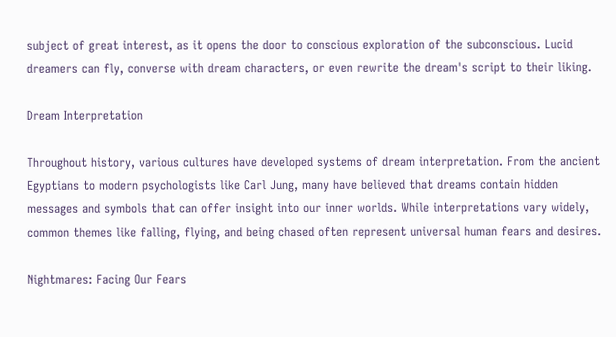subject of great interest, as it opens the door to conscious exploration of the subconscious. Lucid dreamers can fly, converse with dream characters, or even rewrite the dream's script to their liking.

Dream Interpretation

Throughout history, various cultures have developed systems of dream interpretation. From the ancient Egyptians to modern psychologists like Carl Jung, many have believed that dreams contain hidden messages and symbols that can offer insight into our inner worlds. While interpretations vary widely, common themes like falling, flying, and being chased often represent universal human fears and desires.

Nightmares: Facing Our Fears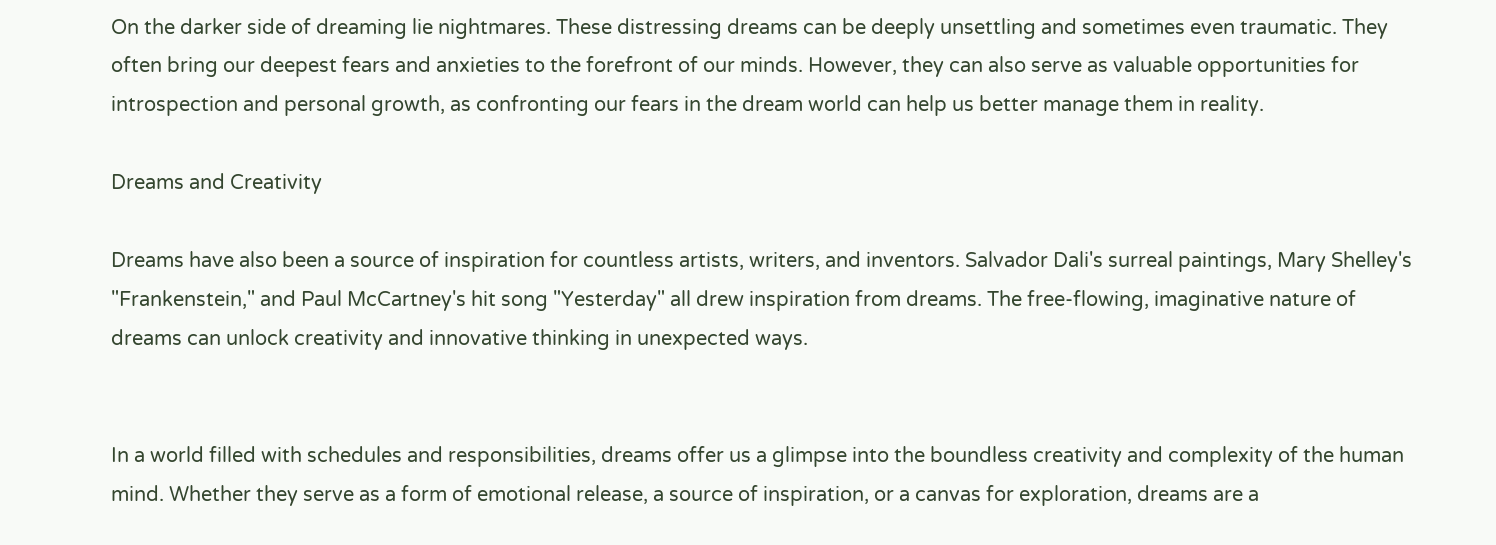On the darker side of dreaming lie nightmares. These distressing dreams can be deeply unsettling and sometimes even traumatic. They often bring our deepest fears and anxieties to the forefront of our minds. However, they can also serve as valuable opportunities for introspection and personal growth, as confronting our fears in the dream world can help us better manage them in reality.

Dreams and Creativity

Dreams have also been a source of inspiration for countless artists, writers, and inventors. Salvador Dali's surreal paintings, Mary Shelley's "Frankenstein," and Paul McCartney's hit song "Yesterday" all drew inspiration from dreams. The free-flowing, imaginative nature of dreams can unlock creativity and innovative thinking in unexpected ways.


In a world filled with schedules and responsibilities, dreams offer us a glimpse into the boundless creativity and complexity of the human mind. Whether they serve as a form of emotional release, a source of inspiration, or a canvas for exploration, dreams are a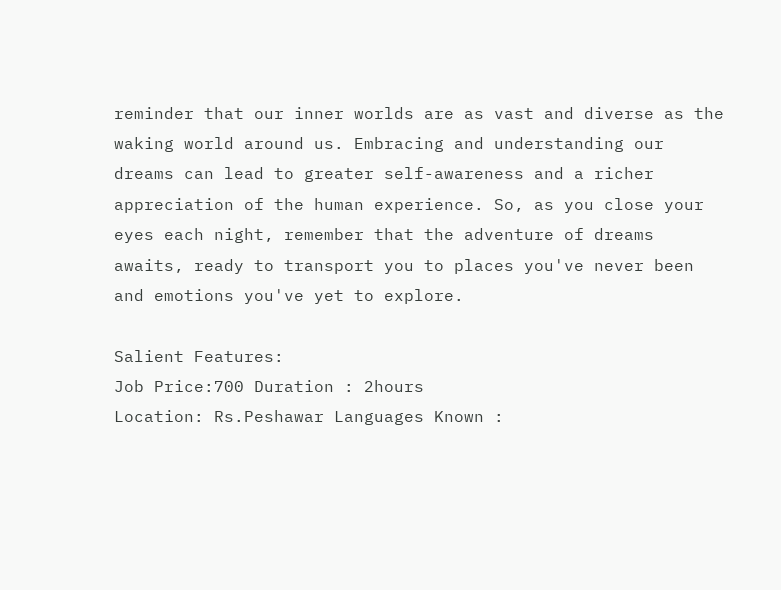reminder that our inner worlds are as vast and diverse as the waking world around us. Embracing and understanding our dreams can lead to greater self-awareness and a richer appreciation of the human experience. So, as you close your eyes each night, remember that the adventure of dreams awaits, ready to transport you to places you've never been and emotions you've yet to explore.

Salient Features:
Job Price:700 Duration : 2hours
Location: Rs.Peshawar Languages Known :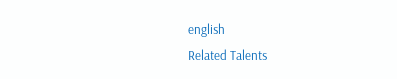english
Related Talents